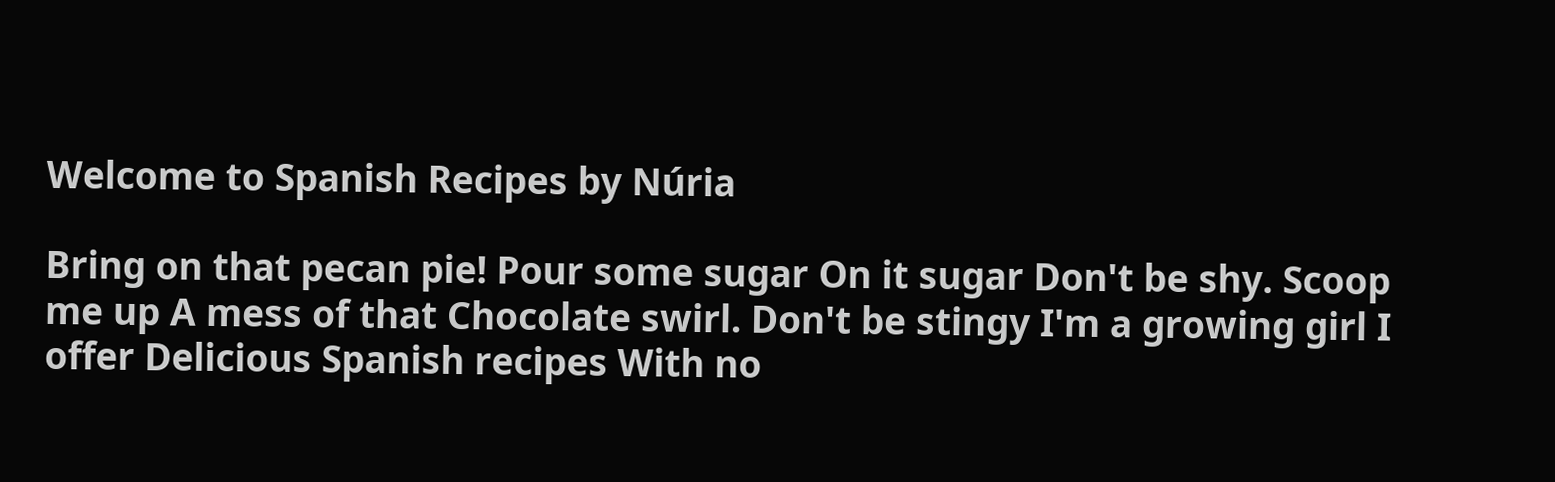Welcome to Spanish Recipes by Núria

Bring on that pecan pie! Pour some sugar On it sugar Don't be shy. Scoop me up A mess of that Chocolate swirl. Don't be stingy I'm a growing girl I offer Delicious Spanish recipes With no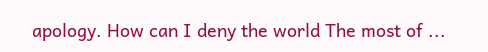apology. How can I deny the world The most of ...